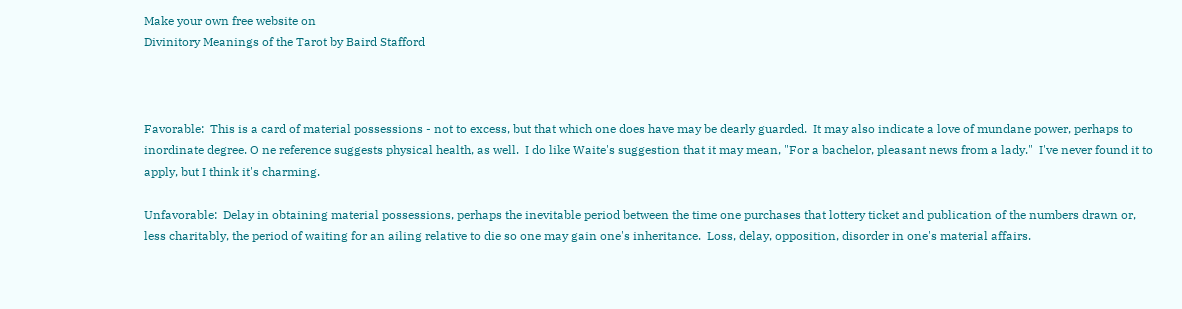Make your own free website on
Divinitory Meanings of the Tarot by Baird Stafford



Favorable:  This is a card of material possessions - not to excess, but that which one does have may be dearly guarded.  It may also indicate a love of mundane power, perhaps to inordinate degree. O ne reference suggests physical health, as well.  I do like Waite's suggestion that it may mean, "For a bachelor, pleasant news from a lady."  I've never found it to apply, but I think it's charming.

Unfavorable:  Delay in obtaining material possessions, perhaps the inevitable period between the time one purchases that lottery ticket and publication of the numbers drawn or, less charitably, the period of waiting for an ailing relative to die so one may gain one's inheritance.  Loss, delay, opposition, disorder in one's material affairs.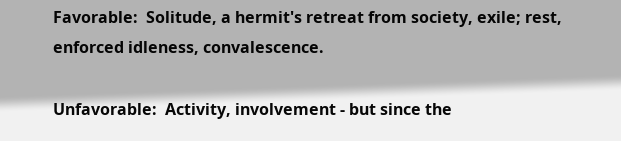Favorable:  Solitude, a hermit's retreat from society, exile; rest, enforced idleness, convalescence.

Unfavorable:  Activity, involvement - but since the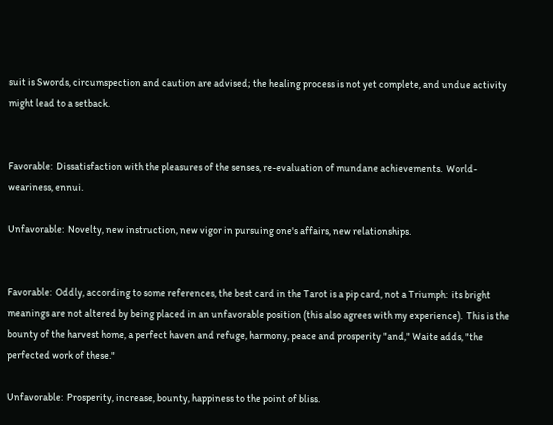suit is Swords, circumspection and caution are advised; the healing process is not yet complete, and undue activity might lead to a setback.


Favorable:  Dissatisfaction with the pleasures of the senses, re-evaluation of mundane achievements.  World-weariness, ennui.

Unfavorable:  Novelty, new instruction, new vigor in pursuing one's affairs, new relationships.


Favorable:  Oddly, according to some references, the best card in the Tarot is a pip card, not a Triumph:  its bright meanings are not altered by being placed in an unfavorable position (this also agrees with my experience).  This is the bounty of the harvest home, a perfect haven and refuge, harmony, peace and prosperity "and," Waite adds, "the perfected work of these."

Unfavorable:  Prosperity, increase, bounty, happiness to the point of bliss.